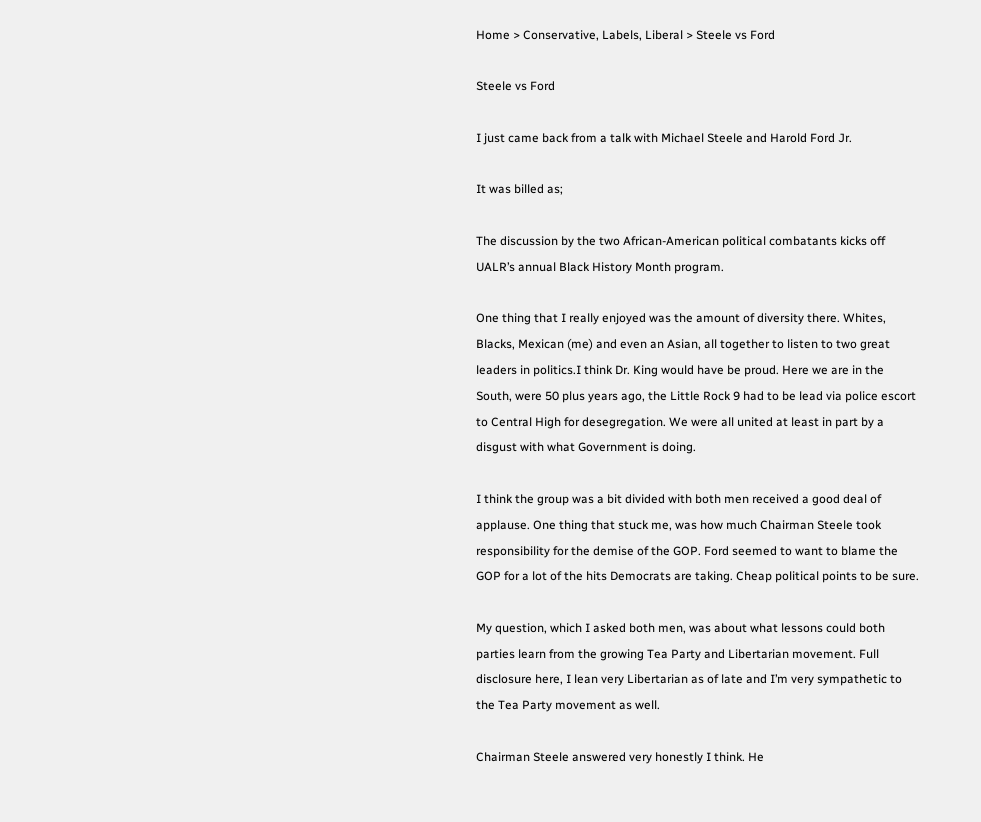Home > Conservative, Labels, Liberal > Steele vs Ford

Steele vs Ford

I just came back from a talk with Michael Steele and Harold Ford Jr.

It was billed as;

The discussion by the two African-American political combatants kicks off UALR’s annual Black History Month program.

One thing that I really enjoyed was the amount of diversity there. Whites, Blacks, Mexican (me) and even an Asian, all together to listen to two great leaders in politics.I think Dr. King would have be proud. Here we are in the South, were 50 plus years ago, the Little Rock 9 had to be lead via police escort to Central High for desegregation. We were all united at least in part by a disgust with what Government is doing.

I think the group was a bit divided with both men received a good deal of applause. One thing that stuck me, was how much Chairman Steele took responsibility for the demise of the GOP. Ford seemed to want to blame the GOP for a lot of the hits Democrats are taking. Cheap political points to be sure.

My question, which I asked both men, was about what lessons could both parties learn from the growing Tea Party and Libertarian movement. Full disclosure here, I lean very Libertarian as of late and I’m very sympathetic to the Tea Party movement as well.

Chairman Steele answered very honestly I think. He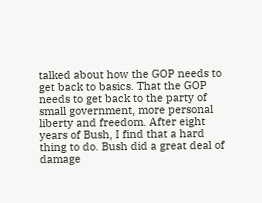talked about how the GOP needs to get back to basics. That the GOP needs to get back to the party of small government, more personal liberty and freedom. After eight years of Bush, I find that a hard thing to do. Bush did a great deal of damage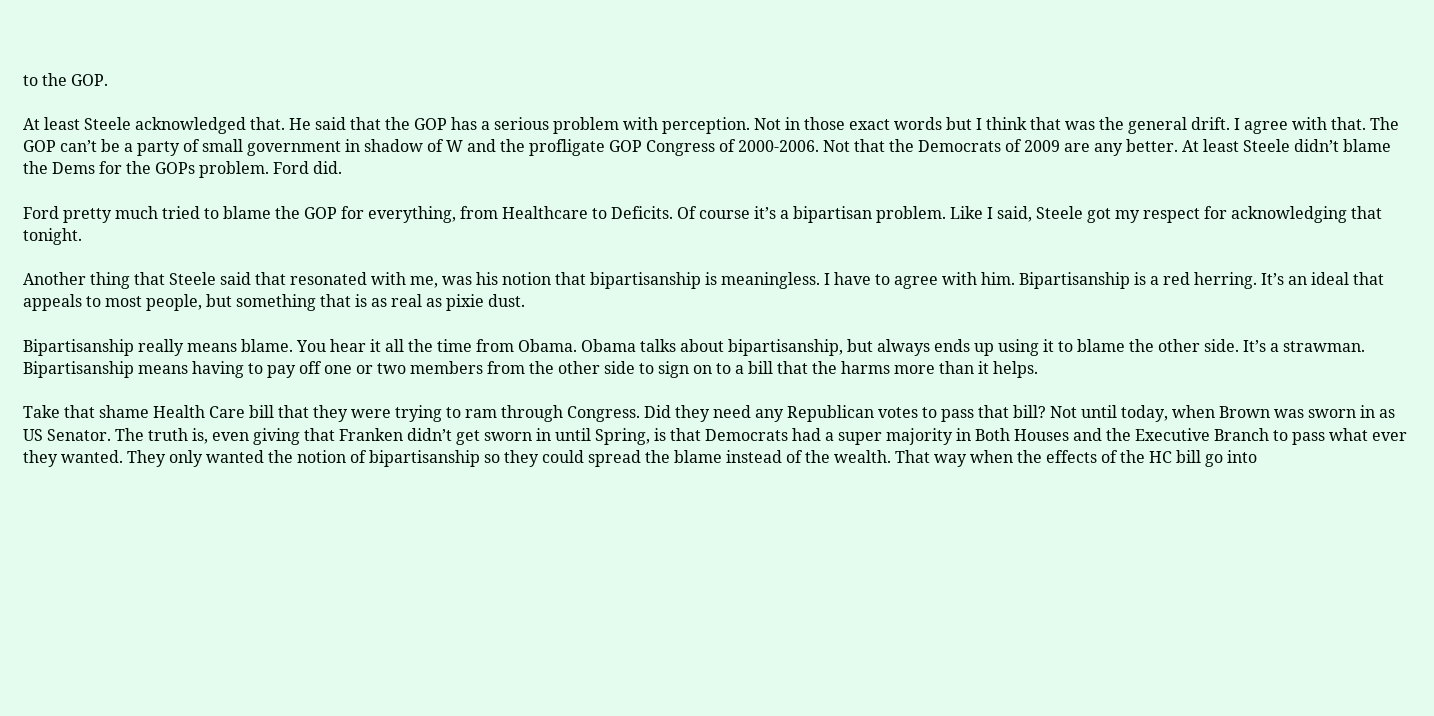to the GOP.

At least Steele acknowledged that. He said that the GOP has a serious problem with perception. Not in those exact words but I think that was the general drift. I agree with that. The GOP can’t be a party of small government in shadow of W and the profligate GOP Congress of 2000-2006. Not that the Democrats of 2009 are any better. At least Steele didn’t blame the Dems for the GOPs problem. Ford did.

Ford pretty much tried to blame the GOP for everything, from Healthcare to Deficits. Of course it’s a bipartisan problem. Like I said, Steele got my respect for acknowledging that tonight.

Another thing that Steele said that resonated with me, was his notion that bipartisanship is meaningless. I have to agree with him. Bipartisanship is a red herring. It’s an ideal that appeals to most people, but something that is as real as pixie dust.

Bipartisanship really means blame. You hear it all the time from Obama. Obama talks about bipartisanship, but always ends up using it to blame the other side. It’s a strawman. Bipartisanship means having to pay off one or two members from the other side to sign on to a bill that the harms more than it helps.

Take that shame Health Care bill that they were trying to ram through Congress. Did they need any Republican votes to pass that bill? Not until today, when Brown was sworn in as US Senator. The truth is, even giving that Franken didn’t get sworn in until Spring, is that Democrats had a super majority in Both Houses and the Executive Branch to pass what ever they wanted. They only wanted the notion of bipartisanship so they could spread the blame instead of the wealth. That way when the effects of the HC bill go into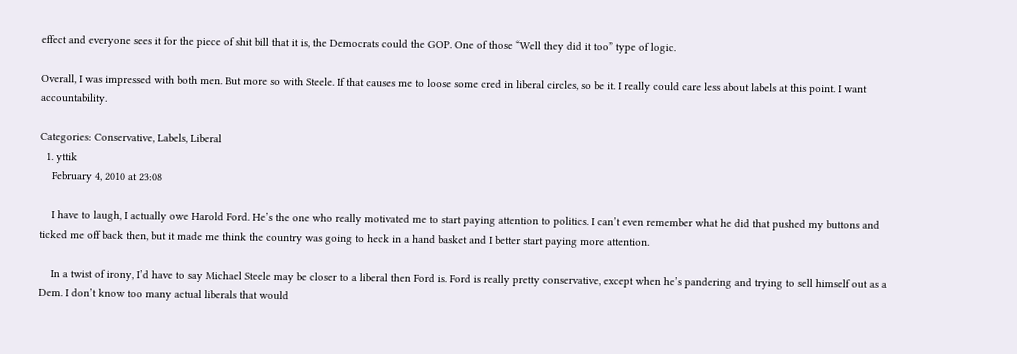effect and everyone sees it for the piece of shit bill that it is, the Democrats could the GOP. One of those “Well they did it too” type of logic.

Overall, I was impressed with both men. But more so with Steele. If that causes me to loose some cred in liberal circles, so be it. I really could care less about labels at this point. I want accountability.

Categories: Conservative, Labels, Liberal
  1. yttik
    February 4, 2010 at 23:08

    I have to laugh, I actually owe Harold Ford. He’s the one who really motivated me to start paying attention to politics. I can’t even remember what he did that pushed my buttons and ticked me off back then, but it made me think the country was going to heck in a hand basket and I better start paying more attention.

    In a twist of irony, I’d have to say Michael Steele may be closer to a liberal then Ford is. Ford is really pretty conservative, except when he’s pandering and trying to sell himself out as a Dem. I don’t know too many actual liberals that would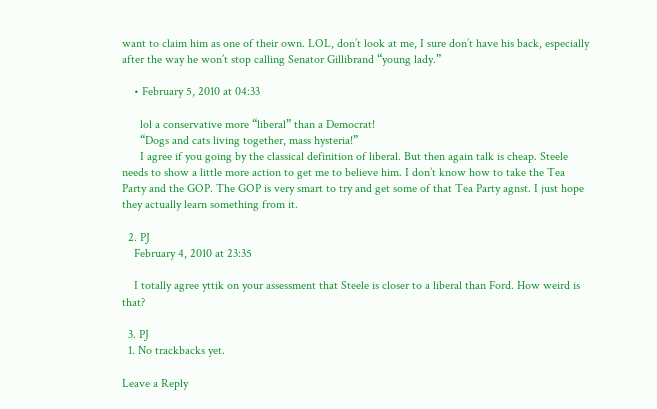want to claim him as one of their own. LOL, don’t look at me, I sure don’t have his back, especially after the way he won’t stop calling Senator Gillibrand “young lady.”

    • February 5, 2010 at 04:33

      lol a conservative more “liberal” than a Democrat!
      “Dogs and cats living together, mass hysteria!”
      I agree if you going by the classical definition of liberal. But then again talk is cheap. Steele needs to show a little more action to get me to believe him. I don’t know how to take the Tea Party and the GOP. The GOP is very smart to try and get some of that Tea Party agnst. I just hope they actually learn something from it.

  2. PJ
    February 4, 2010 at 23:35

    I totally agree yttik on your assessment that Steele is closer to a liberal than Ford. How weird is that?

  3. PJ
  1. No trackbacks yet.

Leave a Reply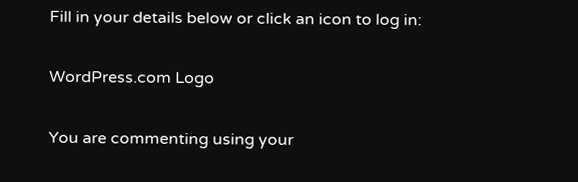Fill in your details below or click an icon to log in:

WordPress.com Logo

You are commenting using your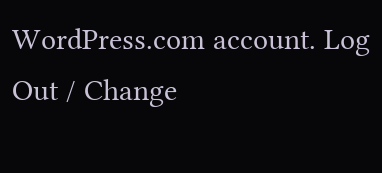WordPress.com account. Log Out / Change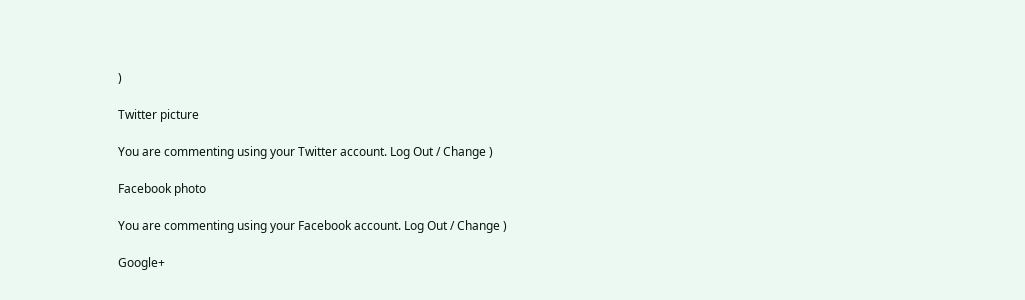)

Twitter picture

You are commenting using your Twitter account. Log Out / Change )

Facebook photo

You are commenting using your Facebook account. Log Out / Change )

Google+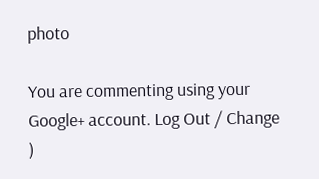photo

You are commenting using your Google+ account. Log Out / Change )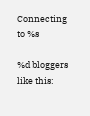Connecting to %s

%d bloggers like this: